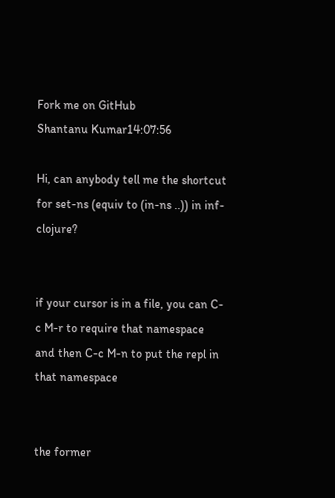Fork me on GitHub
Shantanu Kumar14:07:56

Hi, can anybody tell me the shortcut for set-ns (equiv to (in-ns ..)) in inf-clojure?


if your cursor is in a file, you can C-c M-r to require that namespace and then C-c M-n to put the repl in that namespace


the former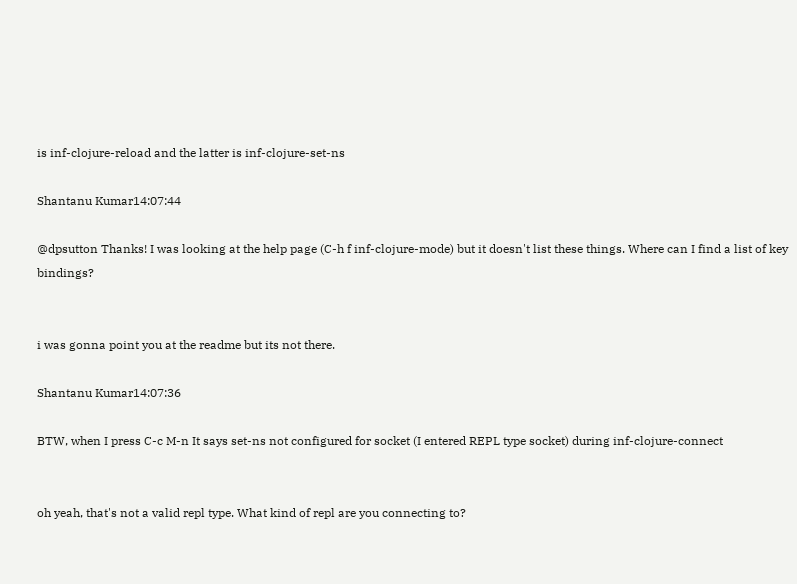is inf-clojure-reload and the latter is inf-clojure-set-ns

Shantanu Kumar14:07:44

@dpsutton Thanks! I was looking at the help page (C-h f inf-clojure-mode) but it doesn't list these things. Where can I find a list of key bindings?


i was gonna point you at the readme but its not there.

Shantanu Kumar14:07:36

BTW, when I press C-c M-n It says set-ns not configured for socket (I entered REPL type socket) during inf-clojure-connect


oh yeah, that's not a valid repl type. What kind of repl are you connecting to?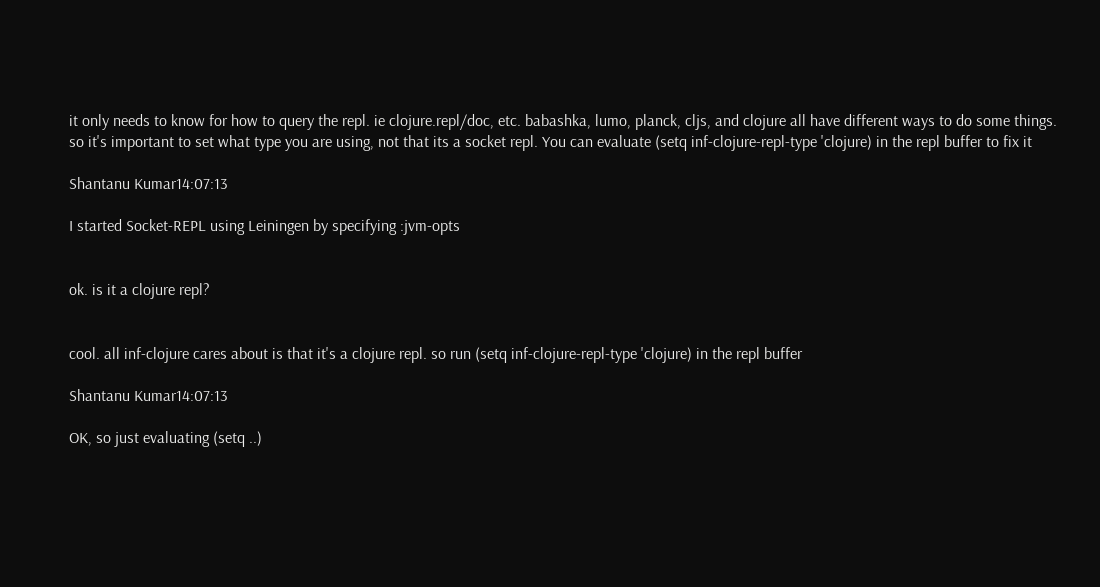it only needs to know for how to query the repl. ie clojure.repl/doc, etc. babashka, lumo, planck, cljs, and clojure all have different ways to do some things. so it's important to set what type you are using, not that its a socket repl. You can evaluate (setq inf-clojure-repl-type 'clojure) in the repl buffer to fix it

Shantanu Kumar14:07:13

I started Socket-REPL using Leiningen by specifying :jvm-opts


ok. is it a clojure repl?


cool. all inf-clojure cares about is that it's a clojure repl. so run (setq inf-clojure-repl-type 'clojure) in the repl buffer

Shantanu Kumar14:07:13

OK, so just evaluating (setq ..)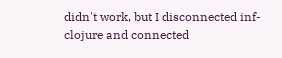didn't work, but I disconnected inf-clojure and connected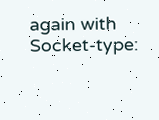again with Socket-type: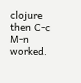clojure then C-c M-n worked.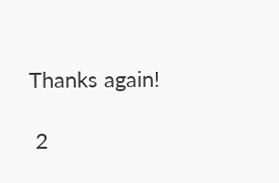Thanks again!

 2